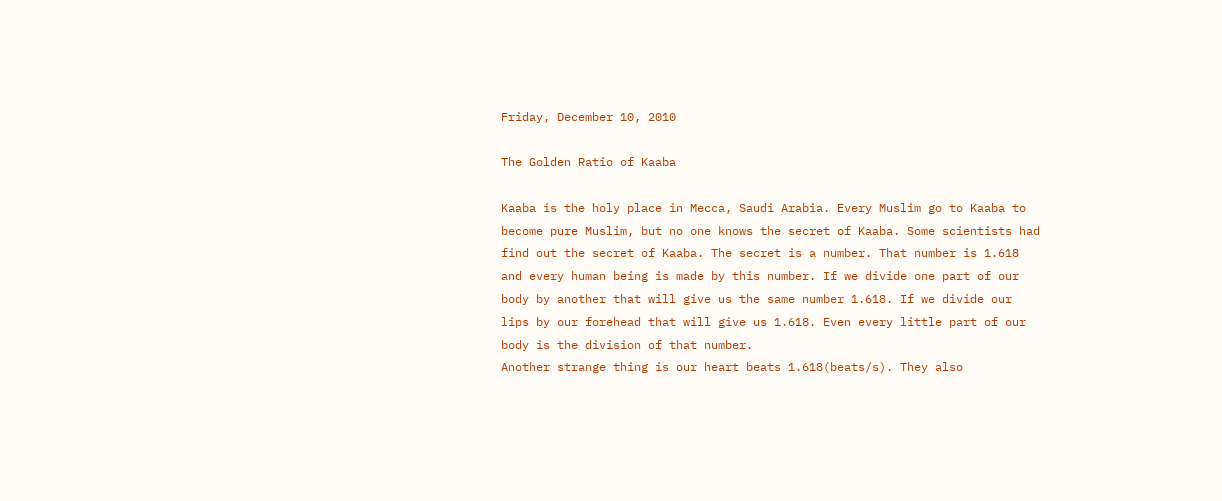Friday, December 10, 2010

The Golden Ratio of Kaaba

Kaaba is the holy place in Mecca, Saudi Arabia. Every Muslim go to Kaaba to become pure Muslim, but no one knows the secret of Kaaba. Some scientists had find out the secret of Kaaba. The secret is a number. That number is 1.618 and every human being is made by this number. If we divide one part of our body by another that will give us the same number 1.618. If we divide our lips by our forehead that will give us 1.618. Even every little part of our body is the division of that number.
Another strange thing is our heart beats 1.618(beats/s). They also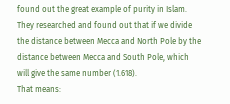found out the great example of purity in Islam.
They researched and found out that if we divide the distance between Mecca and North Pole by the distance between Mecca and South Pole, which will give the same number (1.618).
That means: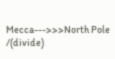Mecca--->>>North Pole /(divide)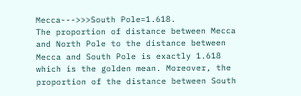Mecca--->>>South Pole=1.618.
The proportion of distance between Mecca and North Pole to the distance between Mecca and South Pole is exactly 1.618 which is the golden mean. Moreover, the proportion of the distance between South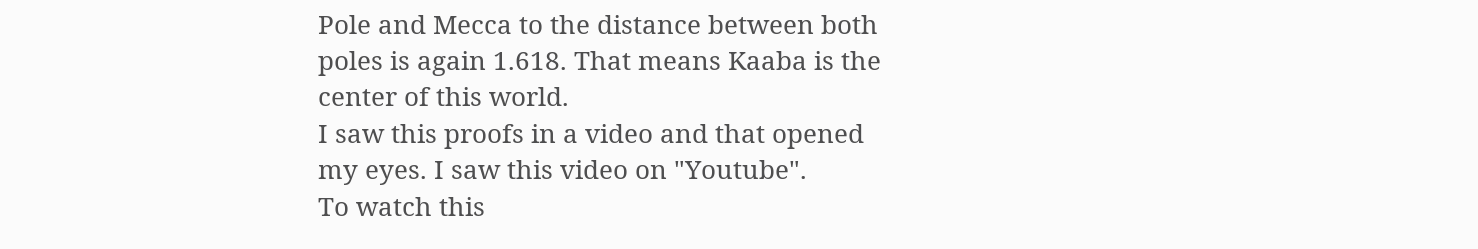Pole and Mecca to the distance between both poles is again 1.618. That means Kaaba is the center of this world.
I saw this proofs in a video and that opened my eyes. I saw this video on "Youtube".
To watch this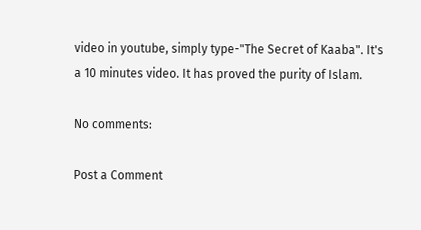video in youtube, simply type-"The Secret of Kaaba". It's a 10 minutes video. It has proved the purity of Islam.

No comments:

Post a Comment